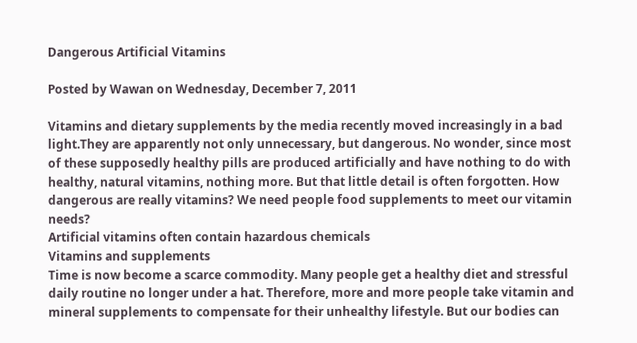Dangerous Artificial Vitamins

Posted by Wawan on Wednesday, December 7, 2011

Vitamins and dietary supplements by the media recently moved increasingly in a bad light.They are apparently not only unnecessary, but dangerous. No wonder, since most of these supposedly healthy pills are produced artificially and have nothing to do with healthy, natural vitamins, nothing more. But that little detail is often forgotten. How dangerous are really vitamins? We need people food supplements to meet our vitamin needs?
Artificial vitamins often contain hazardous chemicals
Vitamins and supplements
Time is now become a scarce commodity. Many people get a healthy diet and stressful daily routine no longer under a hat. Therefore, more and more people take vitamin and mineral supplements to compensate for their unhealthy lifestyle. But our bodies can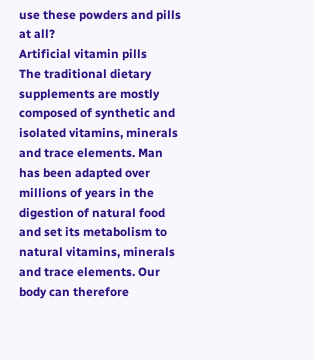use these powders and pills at all?
Artificial vitamin pills
The traditional dietary supplements are mostly composed of synthetic and isolated vitamins, minerals and trace elements. Man has been adapted over millions of years in the digestion of natural food and set its metabolism to natural vitamins, minerals and trace elements. Our body can therefore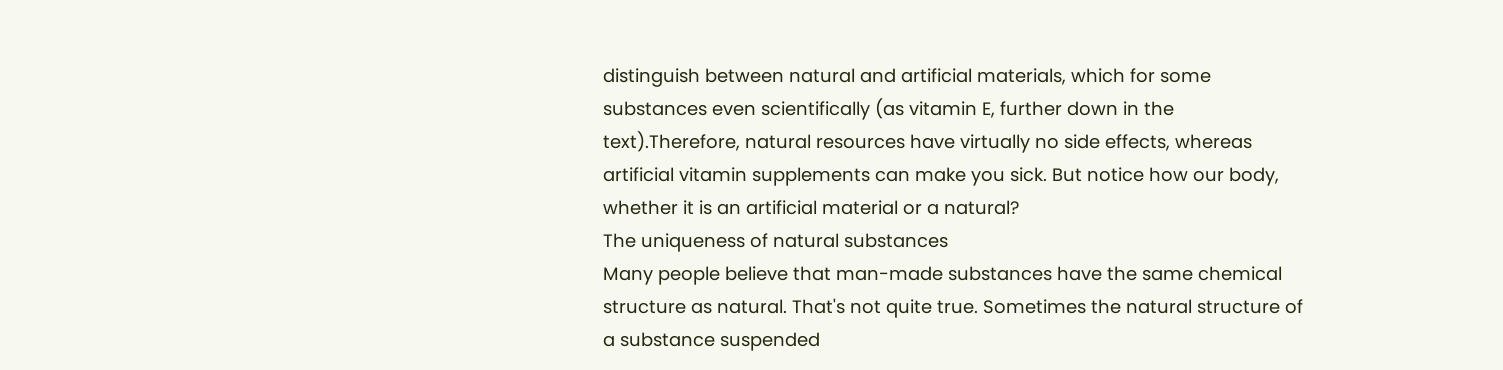distinguish between natural and artificial materials, which for some substances even scientifically (as vitamin E, further down in the text).Therefore, natural resources have virtually no side effects, whereas artificial vitamin supplements can make you sick. But notice how our body, whether it is an artificial material or a natural?
The uniqueness of natural substances
Many people believe that man-made substances have the same chemical structure as natural. That's not quite true. Sometimes the natural structure of a substance suspended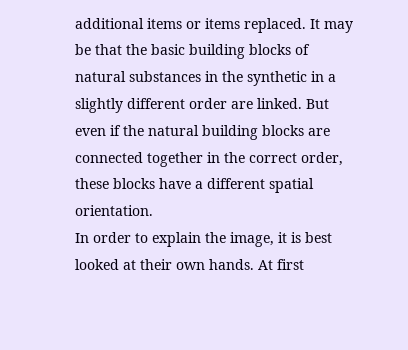additional items or items replaced. It may be that the basic building blocks of natural substances in the synthetic in a slightly different order are linked. But even if the natural building blocks are connected together in the correct order, these blocks have a different spatial orientation.
In order to explain the image, it is best looked at their own hands. At first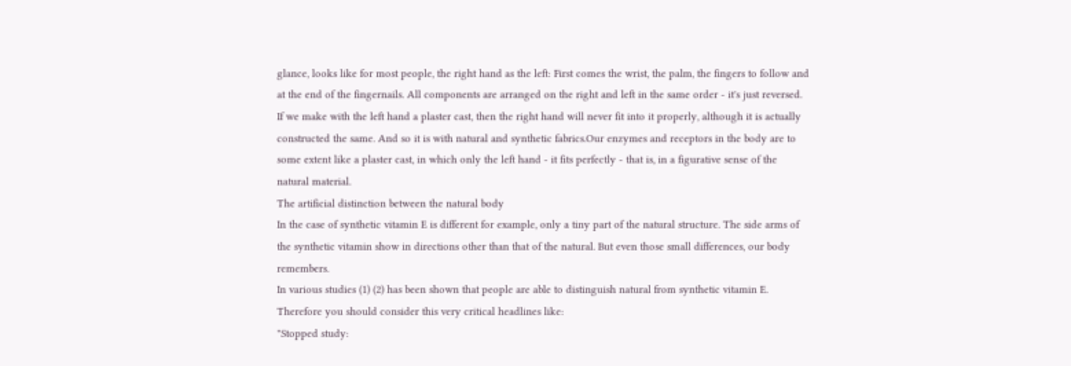glance, looks like for most people, the right hand as the left: First comes the wrist, the palm, the fingers to follow and at the end of the fingernails. All components are arranged on the right and left in the same order - it's just reversed.
If we make with the left hand a plaster cast, then the right hand will never fit into it properly, although it is actually constructed the same. And so it is with natural and synthetic fabrics.Our enzymes and receptors in the body are to some extent like a plaster cast, in which only the left hand - it fits perfectly - that is, in a figurative sense of the natural material.
The artificial distinction between the natural body
In the case of synthetic vitamin E is different for example, only a tiny part of the natural structure. The side arms of the synthetic vitamin show in directions other than that of the natural. But even those small differences, our body remembers.
In various studies (1) (2) has been shown that people are able to distinguish natural from synthetic vitamin E. Therefore you should consider this very critical headlines like:
"Stopped study: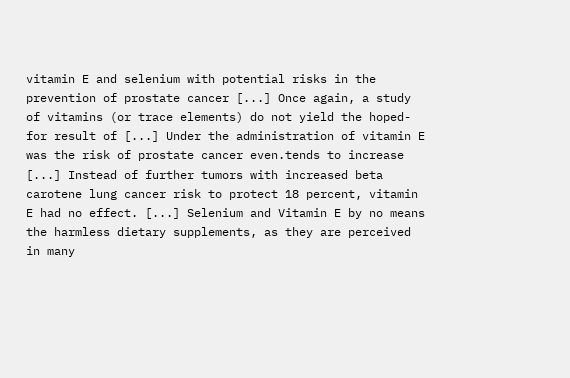vitamin E and selenium with potential risks in the prevention of prostate cancer [...] Once again, a study of vitamins (or trace elements) do not yield the hoped-for result of [...] Under the administration of vitamin E was the risk of prostate cancer even.tends to increase [...] Instead of further tumors with increased beta carotene lung cancer risk to protect 18 percent, vitamin E had no effect. [...] Selenium and Vitamin E by no means the harmless dietary supplements, as they are perceived in many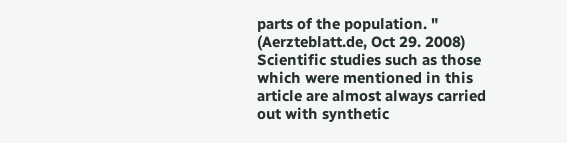parts of the population. " (Aerzteblatt.de, Oct 29. 2008)
Scientific studies such as those which were mentioned in this article are almost always carried out with synthetic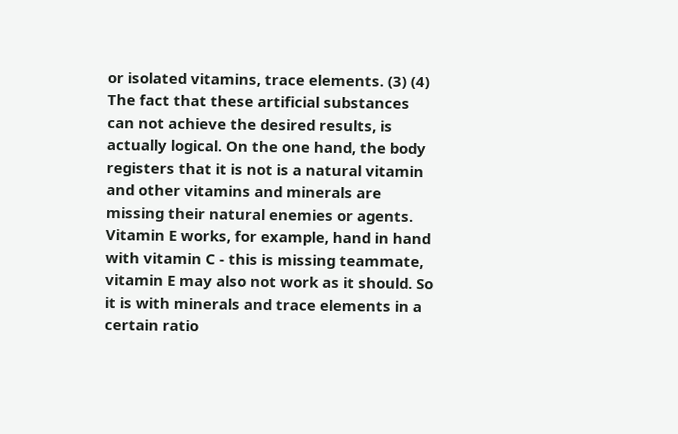or isolated vitamins, trace elements. (3) (4) The fact that these artificial substances can not achieve the desired results, is actually logical. On the one hand, the body registers that it is not is a natural vitamin and other vitamins and minerals are missing their natural enemies or agents.
Vitamin E works, for example, hand in hand with vitamin C - this is missing teammate, vitamin E may also not work as it should. So it is with minerals and trace elements in a certain ratio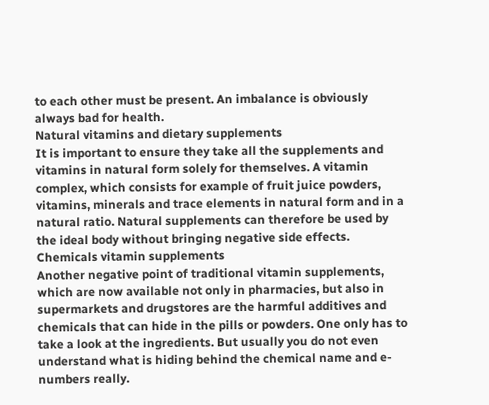to each other must be present. An imbalance is obviously always bad for health.
Natural vitamins and dietary supplements
It is important to ensure they take all the supplements and vitamins in natural form solely for themselves. A vitamin complex, which consists for example of fruit juice powders, vitamins, minerals and trace elements in natural form and in a natural ratio. Natural supplements can therefore be used by the ideal body without bringing negative side effects.
Chemicals vitamin supplements
Another negative point of traditional vitamin supplements, which are now available not only in pharmacies, but also in supermarkets and drugstores are the harmful additives and chemicals that can hide in the pills or powders. One only has to take a look at the ingredients. But usually you do not even understand what is hiding behind the chemical name and e-numbers really.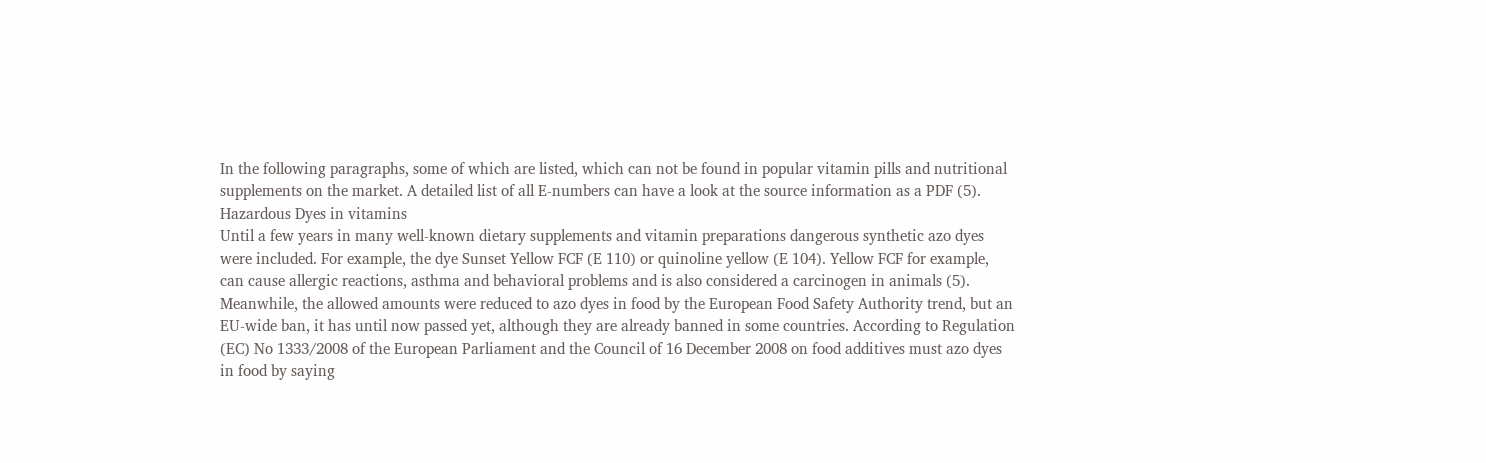In the following paragraphs, some of which are listed, which can not be found in popular vitamin pills and nutritional supplements on the market. A detailed list of all E-numbers can have a look at the source information as a PDF (5).
Hazardous Dyes in vitamins
Until a few years in many well-known dietary supplements and vitamin preparations dangerous synthetic azo dyes were included. For example, the dye Sunset Yellow FCF (E 110) or quinoline yellow (E 104). Yellow FCF for example, can cause allergic reactions, asthma and behavioral problems and is also considered a carcinogen in animals (5).
Meanwhile, the allowed amounts were reduced to azo dyes in food by the European Food Safety Authority trend, but an EU-wide ban, it has until now passed yet, although they are already banned in some countries. According to Regulation (EC) No 1333/2008 of the European Parliament and the Council of 16 December 2008 on food additives must azo dyes in food by saying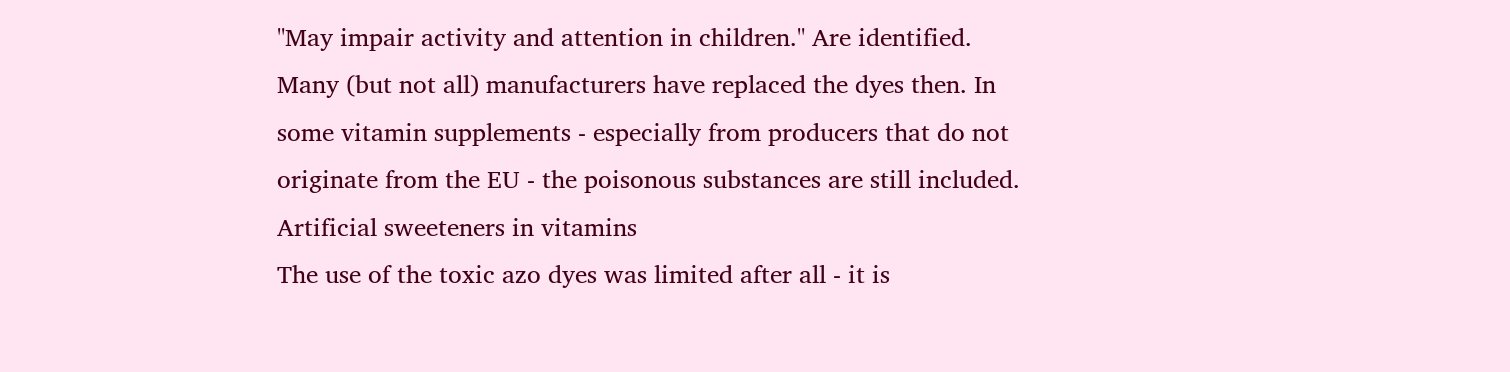"May impair activity and attention in children." Are identified.
Many (but not all) manufacturers have replaced the dyes then. In some vitamin supplements - especially from producers that do not originate from the EU - the poisonous substances are still included.
Artificial sweeteners in vitamins
The use of the toxic azo dyes was limited after all - it is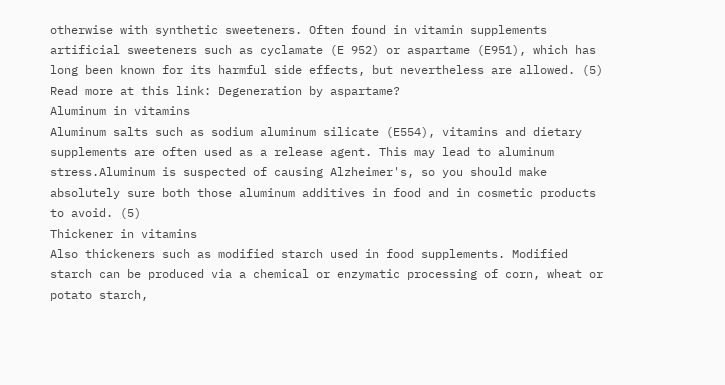otherwise with synthetic sweeteners. Often found in vitamin supplements artificial sweeteners such as cyclamate (E 952) or aspartame (E951), which has long been known for its harmful side effects, but nevertheless are allowed. (5) Read more at this link: Degeneration by aspartame?
Aluminum in vitamins
Aluminum salts such as sodium aluminum silicate (E554), vitamins and dietary supplements are often used as a release agent. This may lead to aluminum stress.Aluminum is suspected of causing Alzheimer's, so you should make absolutely sure both those aluminum additives in food and in cosmetic products to avoid. (5)
Thickener in vitamins
Also thickeners such as modified starch used in food supplements. Modified starch can be produced via a chemical or enzymatic processing of corn, wheat or potato starch,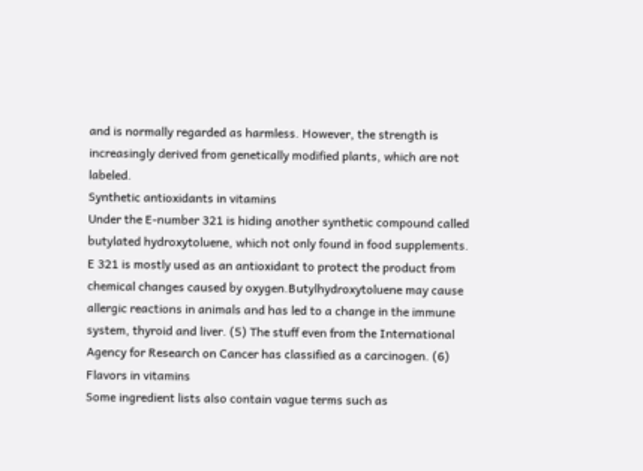and is normally regarded as harmless. However, the strength is increasingly derived from genetically modified plants, which are not labeled.
Synthetic antioxidants in vitamins
Under the E-number 321 is hiding another synthetic compound called butylated hydroxytoluene, which not only found in food supplements. E 321 is mostly used as an antioxidant to protect the product from chemical changes caused by oxygen.Butylhydroxytoluene may cause allergic reactions in animals and has led to a change in the immune system, thyroid and liver. (5) The stuff even from the International Agency for Research on Cancer has classified as a carcinogen. (6)
Flavors in vitamins
Some ingredient lists also contain vague terms such as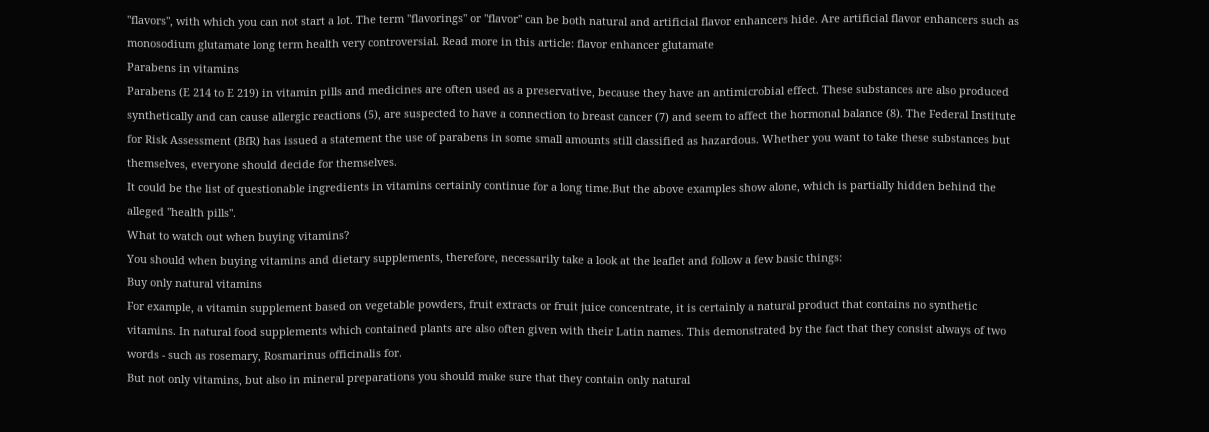"flavors", with which you can not start a lot. The term "flavorings" or "flavor" can be both natural and artificial flavor enhancers hide. Are artificial flavor enhancers such as monosodium glutamate long term health very controversial. Read more in this article: flavor enhancer glutamate
Parabens in vitamins
Parabens (E 214 to E 219) in vitamin pills and medicines are often used as a preservative, because they have an antimicrobial effect. These substances are also produced synthetically and can cause allergic reactions (5), are suspected to have a connection to breast cancer (7) and seem to affect the hormonal balance (8). The Federal Institute for Risk Assessment (BfR) has issued a statement the use of parabens in some small amounts still classified as hazardous. Whether you want to take these substances but themselves, everyone should decide for themselves.
It could be the list of questionable ingredients in vitamins certainly continue for a long time.But the above examples show alone, which is partially hidden behind the alleged "health pills".
What to watch out when buying vitamins?
You should when buying vitamins and dietary supplements, therefore, necessarily take a look at the leaflet and follow a few basic things:
Buy only natural vitamins
For example, a vitamin supplement based on vegetable powders, fruit extracts or fruit juice concentrate, it is certainly a natural product that contains no synthetic vitamins. In natural food supplements which contained plants are also often given with their Latin names. This demonstrated by the fact that they consist always of two words - such as rosemary, Rosmarinus officinalis for.
But not only vitamins, but also in mineral preparations you should make sure that they contain only natural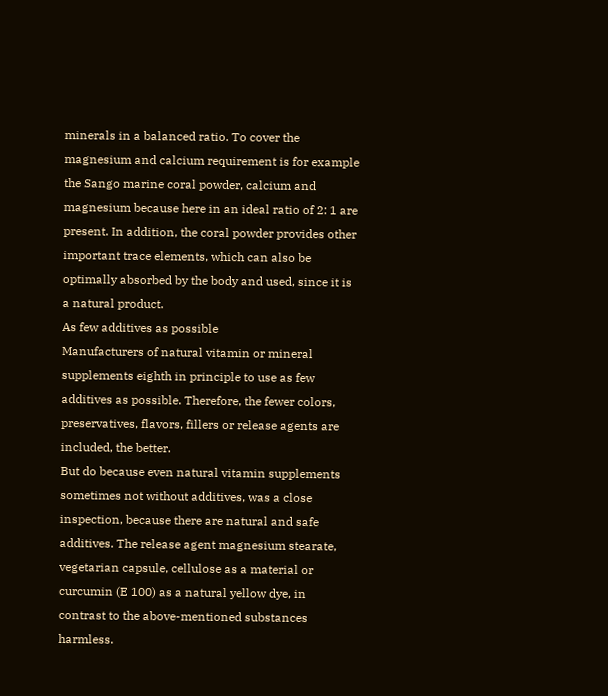minerals in a balanced ratio. To cover the magnesium and calcium requirement is for example the Sango marine coral powder, calcium and magnesium because here in an ideal ratio of 2: 1 are present. In addition, the coral powder provides other important trace elements, which can also be optimally absorbed by the body and used, since it is a natural product.
As few additives as possible
Manufacturers of natural vitamin or mineral supplements eighth in principle to use as few additives as possible. Therefore, the fewer colors, preservatives, flavors, fillers or release agents are included, the better.
But do because even natural vitamin supplements sometimes not without additives, was a close inspection, because there are natural and safe additives. The release agent magnesium stearate, vegetarian capsule, cellulose as a material or curcumin (E 100) as a natural yellow dye, in contrast to the above-mentioned substances harmless.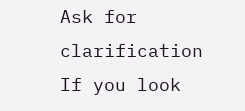Ask for clarification
If you look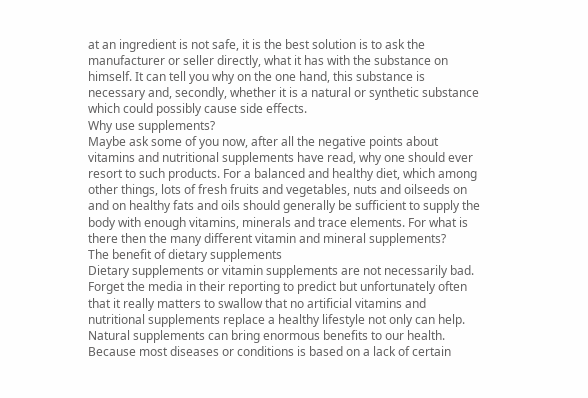at an ingredient is not safe, it is the best solution is to ask the manufacturer or seller directly, what it has with the substance on himself. It can tell you why on the one hand, this substance is necessary and, secondly, whether it is a natural or synthetic substance which could possibly cause side effects.
Why use supplements?
Maybe ask some of you now, after all the negative points about vitamins and nutritional supplements have read, why one should ever resort to such products. For a balanced and healthy diet, which among other things, lots of fresh fruits and vegetables, nuts and oilseeds on and on healthy fats and oils should generally be sufficient to supply the body with enough vitamins, minerals and trace elements. For what is there then the many different vitamin and mineral supplements?
The benefit of dietary supplements
Dietary supplements or vitamin supplements are not necessarily bad. Forget the media in their reporting to predict but unfortunately often that it really matters to swallow that no artificial vitamins and nutritional supplements replace a healthy lifestyle not only can help.
Natural supplements can bring enormous benefits to our health. Because most diseases or conditions is based on a lack of certain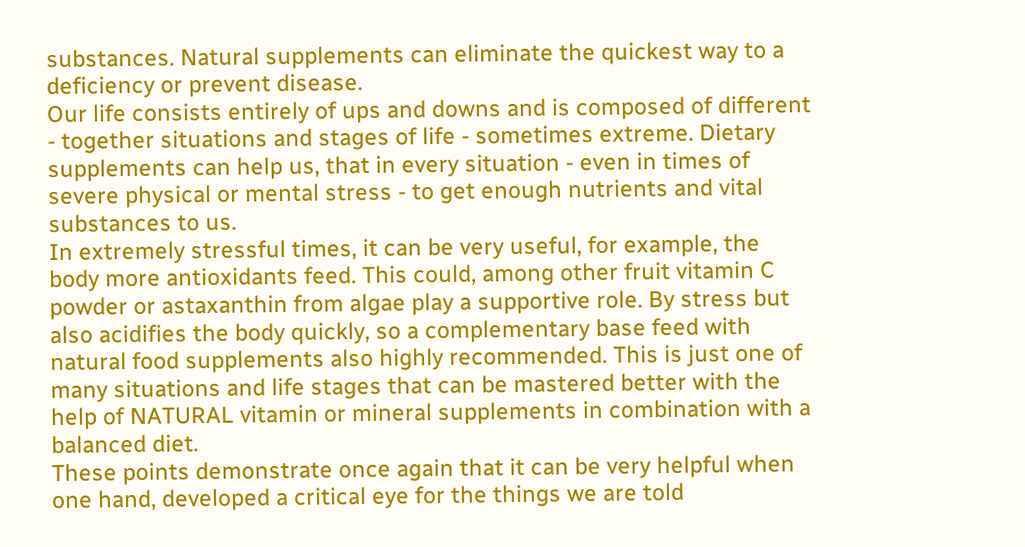substances. Natural supplements can eliminate the quickest way to a deficiency or prevent disease.
Our life consists entirely of ups and downs and is composed of different - together situations and stages of life - sometimes extreme. Dietary supplements can help us, that in every situation - even in times of severe physical or mental stress - to get enough nutrients and vital substances to us.
In extremely stressful times, it can be very useful, for example, the body more antioxidants feed. This could, among other fruit vitamin C powder or astaxanthin from algae play a supportive role. By stress but also acidifies the body quickly, so a complementary base feed with natural food supplements also highly recommended. This is just one of many situations and life stages that can be mastered better with the help of NATURAL vitamin or mineral supplements in combination with a balanced diet.
These points demonstrate once again that it can be very helpful when one hand, developed a critical eye for the things we are told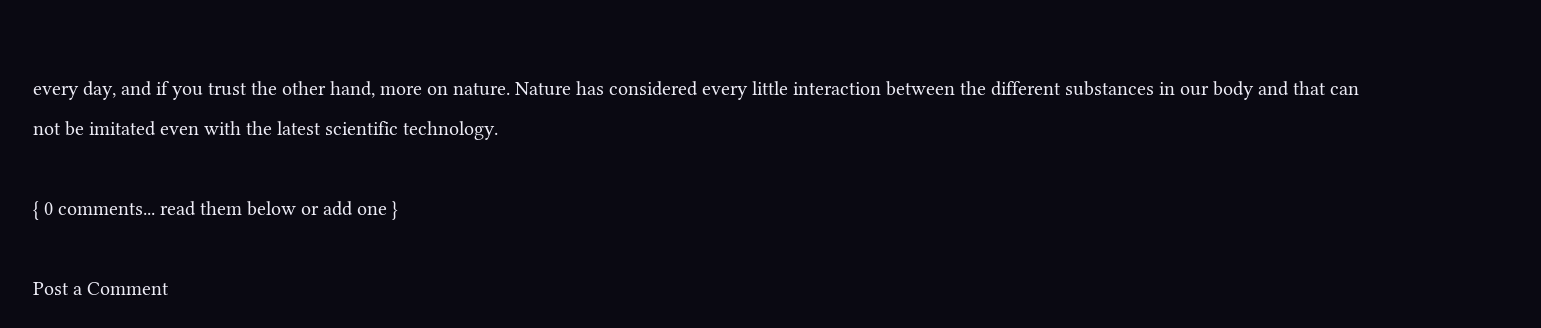every day, and if you trust the other hand, more on nature. Nature has considered every little interaction between the different substances in our body and that can not be imitated even with the latest scientific technology.

{ 0 comments... read them below or add one }

Post a Comment